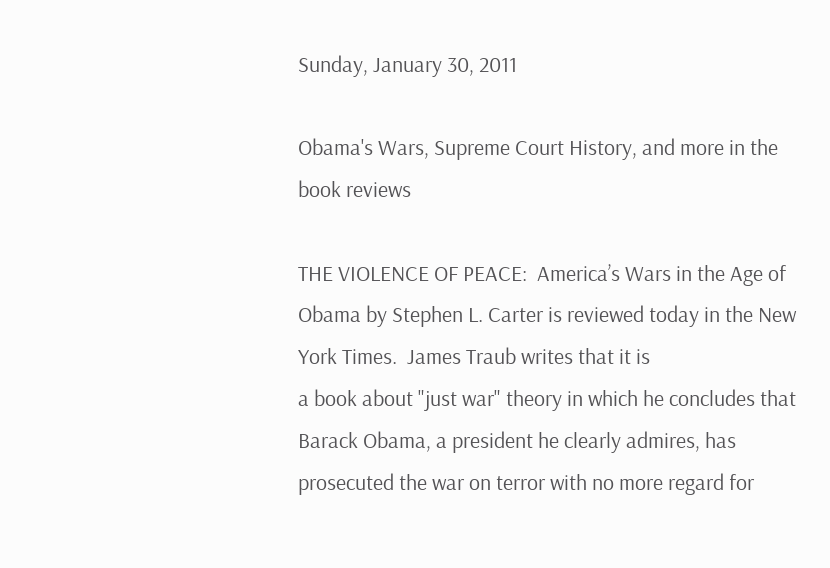Sunday, January 30, 2011

Obama's Wars, Supreme Court History, and more in the book reviews

THE VIOLENCE OF PEACE:  America’s Wars in the Age of Obama by Stephen L. Carter is reviewed today in the New York Times.  James Traub writes that it is
a book about "just war" theory in which he concludes that Barack Obama, a president he clearly admires, has prosecuted the war on terror with no more regard for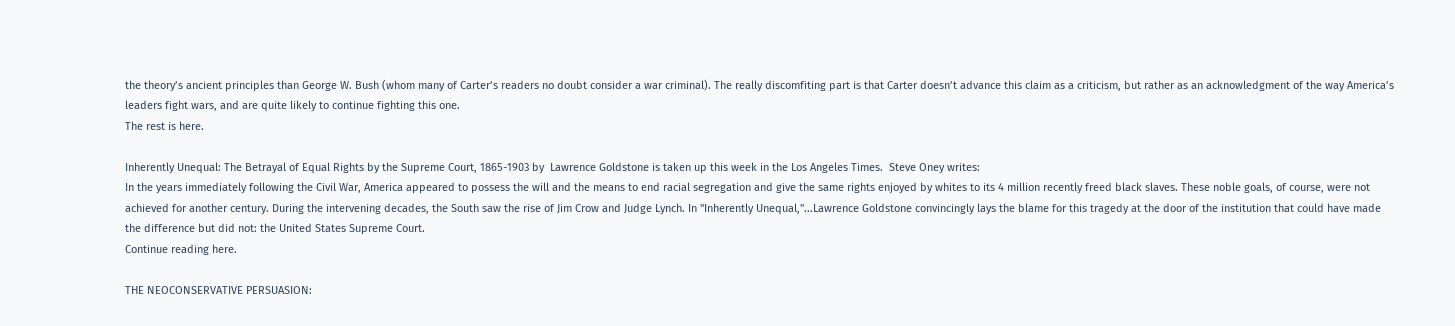the theory’s ancient principles than George W. Bush (whom many of Carter’s readers no doubt consider a war criminal). The really discomfiting part is that Carter doesn’t advance this claim as a criticism, but rather as an acknowledgment of the way America’s leaders fight wars, and are quite likely to continue fighting this one.
The rest is here.

Inherently Unequal: The Betrayal of Equal Rights by the Supreme Court, 1865-1903 by  Lawrence Goldstone is taken up this week in the Los Angeles Times.  Steve Oney writes:
In the years immediately following the Civil War, America appeared to possess the will and the means to end racial segregation and give the same rights enjoyed by whites to its 4 million recently freed black slaves. These noble goals, of course, were not achieved for another century. During the intervening decades, the South saw the rise of Jim Crow and Judge Lynch. In "Inherently Unequal,"...Lawrence Goldstone convincingly lays the blame for this tragedy at the door of the institution that could have made the difference but did not: the United States Supreme Court.
Continue reading here.

THE NEOCONSERVATIVE PERSUASION: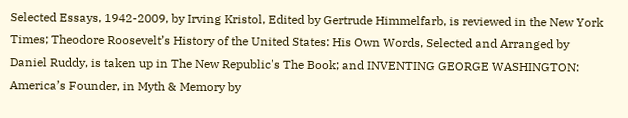Selected Essays, 1942-2009, by Irving Kristol, Edited by Gertrude Himmelfarb, is reviewed in the New York Times; Theodore Roosevelt’s History of the United States: His Own Words, Selected and Arranged by Daniel Ruddy, is taken up in The New Republic's The Book; and INVENTING GEORGE WASHINGTON: America’s Founder, in Myth & Memory by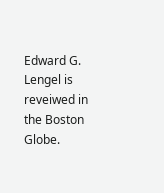Edward G. Lengel is reveiwed in the Boston Globe.